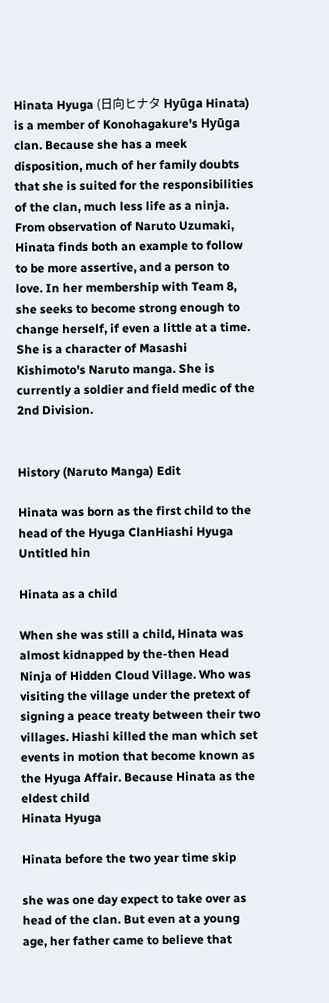Hinata Hyuga (日向ヒナタ Hyūga Hinata) is a member of Konohagakure's Hyūga clan. Because she has a meek disposition, much of her family doubts that she is suited for the responsibilities of the clan, much less life as a ninja. From observation of Naruto Uzumaki, Hinata finds both an example to follow to be more assertive, and a person to love. In her membership with Team 8, she seeks to become strong enough to change herself, if even a little at a time. She is a character of Masashi Kishimoto's Naruto manga. She is currently a soldier and field medic of the 2nd Division.


History (Naruto Manga) Edit

Hinata was born as the first child to the head of the Hyuga ClanHiashi Hyuga
Untitled hin

Hinata as a child

When she was still a child, Hinata was almost kidnapped by the-then Head Ninja of Hidden Cloud Village. Who was visiting the village under the pretext of signing a peace treaty between their two villages. Hiashi killed the man which set events in motion that become known as the Hyuga Affair. Because Hinata as the eldest child
Hinata Hyuga

Hinata before the two year time skip

she was one day expect to take over as head of the clan. But even at a young age, her father came to believe that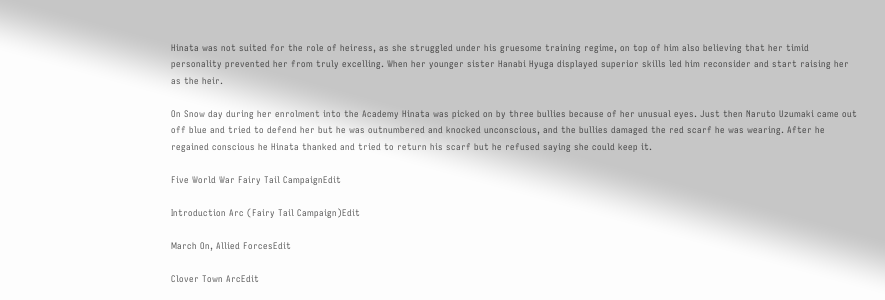Hinata was not suited for the role of heiress, as she struggled under his gruesome training regime, on top of him also believing that her timid personality prevented her from truly excelling. When her younger sister Hanabi Hyuga displayed superior skills led him reconsider and start raising her as the heir.

On Snow day during her enrolment into the Academy Hinata was picked on by three bullies because of her unusual eyes. Just then Naruto Uzumaki came out off blue and tried to defend her but he was outnumbered and knocked unconscious, and the bullies damaged the red scarf he was wearing. After he regained conscious he Hinata thanked and tried to return his scarf but he refused saying she could keep it.

Five World War Fairy Tail CampaignEdit

Introduction Arc (Fairy Tail Campaign)Edit

March On, Allied ForcesEdit

Clover Town ArcEdit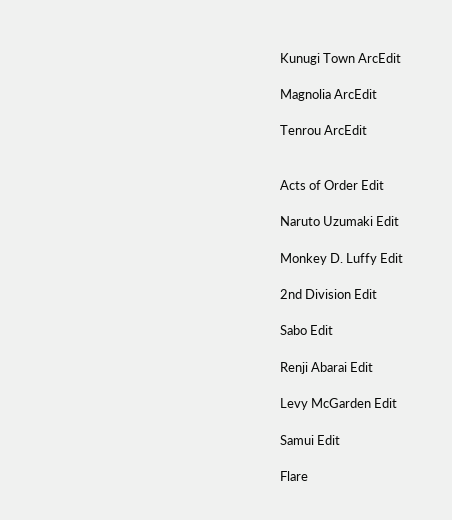Kunugi Town ArcEdit

Magnolia ArcEdit

Tenrou ArcEdit


Acts of Order Edit

Naruto Uzumaki Edit

Monkey D. Luffy Edit

2nd Division Edit

Sabo Edit

Renji Abarai Edit

Levy McGarden Edit

Samui Edit

Flare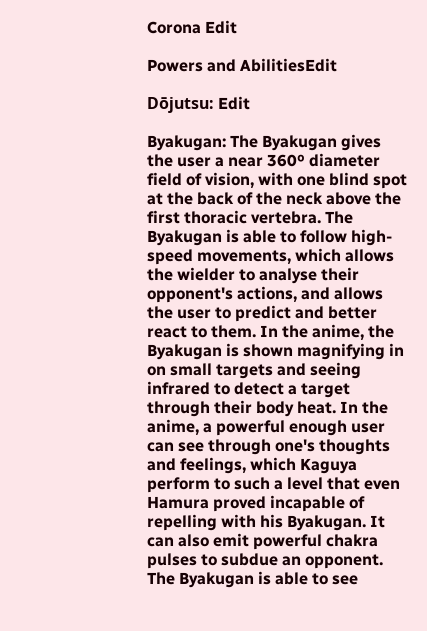Corona Edit

Powers and AbilitiesEdit

Dōjutsu: Edit

Byakugan: The Byakugan gives the user a near 360º diameter field of vision, with one blind spot at the back of the neck above the first thoracic vertebra. The Byakugan is able to follow high-speed movements, which allows the wielder to analyse their opponent's actions, and allows the user to predict and better react to them. In the anime, the Byakugan is shown magnifying in on small targets and seeing infrared to detect a target through their body heat. In the anime, a powerful enough user can see through one's thoughts and feelings, which Kaguya perform to such a level that even Hamura proved incapable of repelling with his Byakugan. It can also emit powerful chakra pulses to subdue an opponent. The Byakugan is able to see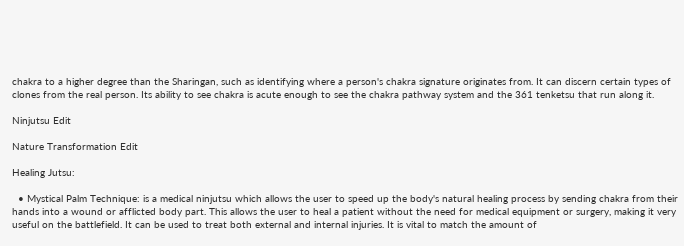chakra to a higher degree than the Sharingan, such as identifying where a person's chakra signature originates from. It can discern certain types of clones from the real person. Its ability to see chakra is acute enough to see the chakra pathway system and the 361 tenketsu that run along it.

Ninjutsu Edit

Nature Transformation Edit

Healing Jutsu:

  • Mystical Palm Technique: is a medical ninjutsu which allows the user to speed up the body's natural healing process by sending chakra from their hands into a wound or afflicted body part. This allows the user to heal a patient without the need for medical equipment or surgery, making it very useful on the battlefield. It can be used to treat both external and internal injuries. It is vital to match the amount of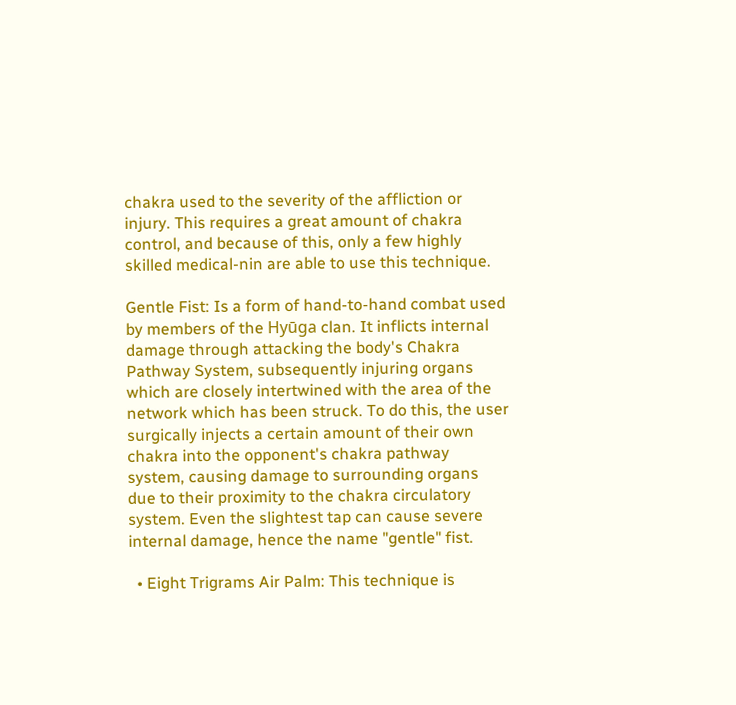chakra used to the severity of the affliction or injury. This requires a great amount of chakra control, and because of this, only a few highly skilled medical-nin are able to use this technique.

Gentle Fist: Is a form of hand-to-hand combat used by members of the Hyūga clan. It inflicts internal damage through attacking the body's Chakra Pathway System, subsequently injuring organs which are closely intertwined with the area of the network which has been struck. To do this, the user surgically injects a certain amount of their own chakra into the opponent's chakra pathway system, causing damage to surrounding organs due to their proximity to the chakra circulatory system. Even the slightest tap can cause severe internal damage, hence the name "gentle" fist.

  • Eight Trigrams Air Palm: This technique is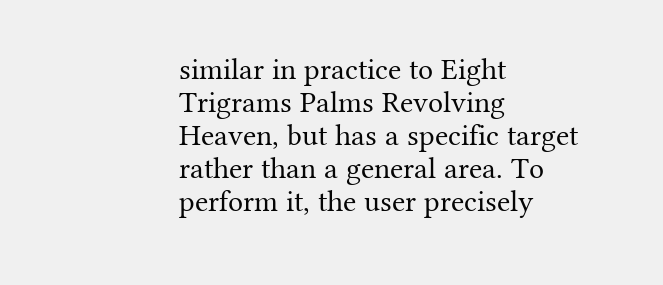similar in practice to Eight Trigrams Palms Revolving Heaven, but has a specific target rather than a general area. To perform it, the user precisely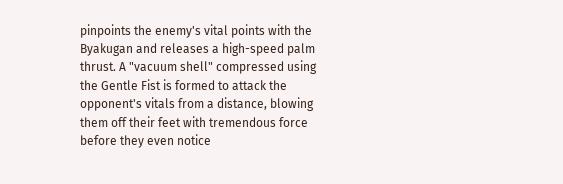pinpoints the enemy's vital points with the Byakugan and releases a high-speed palm thrust. A "vacuum shell" compressed using the Gentle Fist is formed to attack the opponent's vitals from a distance, blowing them off their feet with tremendous force before they even notice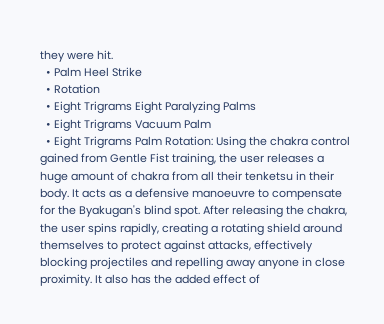they were hit.
  • Palm Heel Strike
  • Rotation
  • Eight Trigrams Eight Paralyzing Palms
  • Eight Trigrams Vacuum Palm
  • Eight Trigrams Palm Rotation: Using the chakra control gained from Gentle Fist training, the user releases a huge amount of chakra from all their tenketsu in their body. It acts as a defensive manoeuvre to compensate for the Byakugan's blind spot. After releasing the chakra, the user spins rapidly, creating a rotating shield around themselves to protect against attacks, effectively blocking projectiles and repelling away anyone in close proximity. It also has the added effect of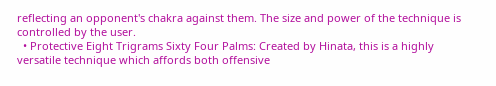reflecting an opponent's chakra against them. The size and power of the technique is controlled by the user.
  • Protective Eight Trigrams Sixty Four Palms: Created by Hinata, this is a highly versatile technique which affords both offensive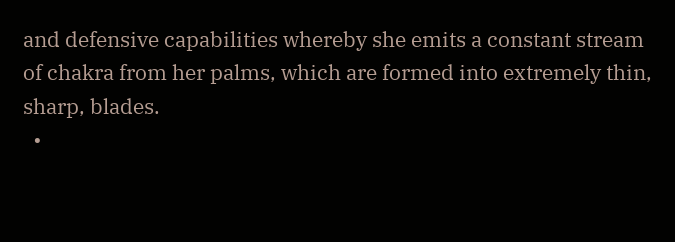and defensive capabilities whereby she emits a constant stream of chakra from her palms, which are formed into extremely thin, sharp, blades.
  •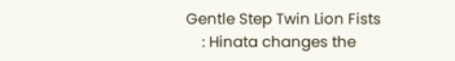Gentle Step Twin Lion Fists
    : Hinata changes the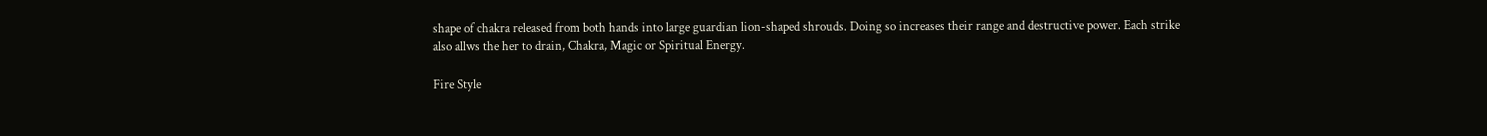shape of chakra released from both hands into large guardian lion-shaped shrouds. Doing so increases their range and destructive power. Each strike also allws the her to drain, Chakra, Magic or Spiritual Energy.

Fire Style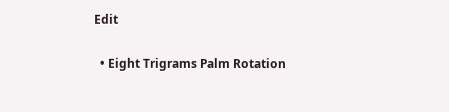Edit

  • Eight Trigrams Palm Rotation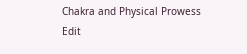Chakra and Physical Prowess Edit